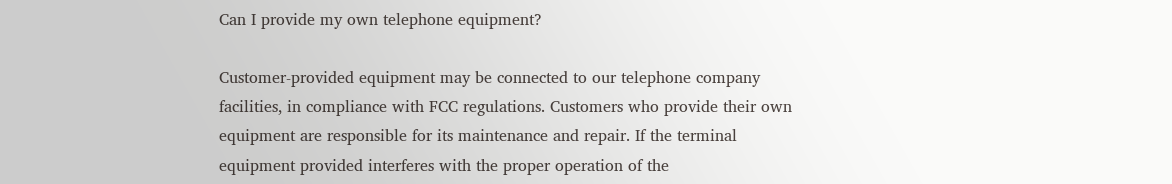Can I provide my own telephone equipment?

Customer-provided equipment may be connected to our telephone company facilities, in compliance with FCC regulations. Customers who provide their own equipment are responsible for its maintenance and repair. If the terminal equipment provided interferes with the proper operation of the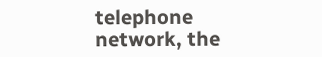telephone network, the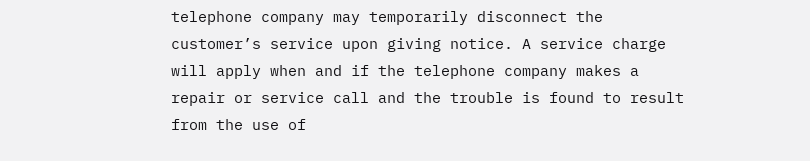telephone company may temporarily disconnect the customer’s service upon giving notice. A service charge will apply when and if the telephone company makes a repair or service call and the trouble is found to result from the use of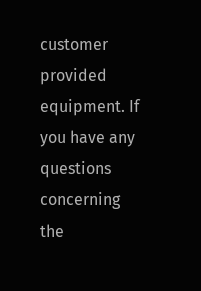customer provided equipment. If you have any questions concerning the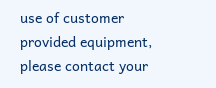use of customer provided equipment, please contact your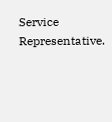Service Representative.